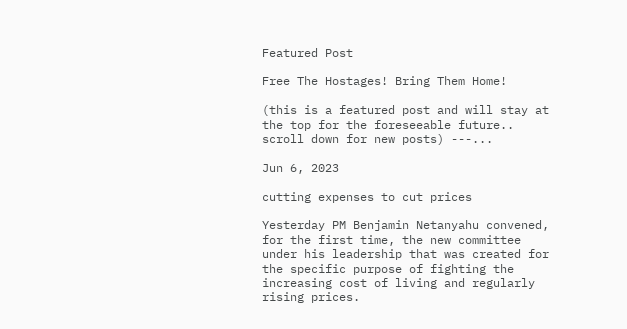Featured Post

Free The Hostages! Bring Them Home!

(this is a featured post and will stay at the top for the foreseeable future.. scroll down for new posts) ---...

Jun 6, 2023

cutting expenses to cut prices

Yesterday PM Benjamin Netanyahu convened, for the first time, the new committee under his leadership that was created for the specific purpose of fighting the increasing cost of living and regularly rising prices.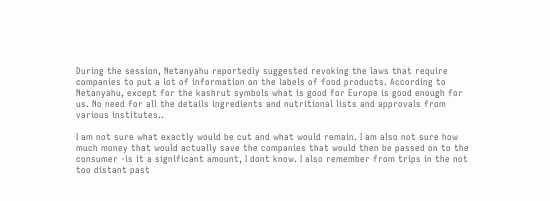During the session, Netanyahu reportedly suggested revoking the laws that require companies to put a lot of information on the labels of food products. According to Netanyahu, except for the kashrut symbols what is good for Europe is good enough for us. No need for all the details ingredients and nutritional lists and approvals from various institutes..

I am not sure what exactly would be cut and what would remain. I am also not sure how much money that would actually save the companies that would then be passed on to the consumer -is it a significant amount, I dont know. I also remember from trips in the not too distant past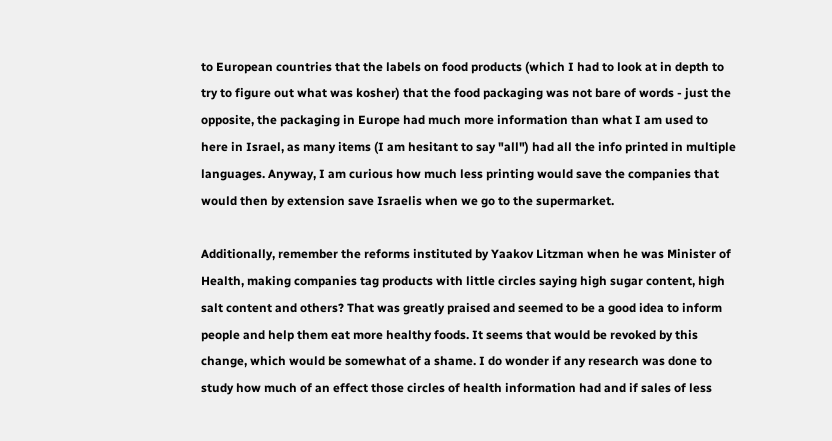to European countries that the labels on food products (which I had to look at in depth to try to figure out what was kosher) that the food packaging was not bare of words - just the opposite, the packaging in Europe had much more information than what I am used to here in Israel, as many items (I am hesitant to say "all") had all the info printed in multiple languages. Anyway, I am curious how much less printing would save the companies that would then by extension save Israelis when we go to the supermarket.

Additionally, remember the reforms instituted by Yaakov Litzman when he was Minister of Health, making companies tag products with little circles saying high sugar content, high salt content and others? That was greatly praised and seemed to be a good idea to inform people and help them eat more healthy foods. It seems that would be revoked by this change, which would be somewhat of a shame. I do wonder if any research was done to study how much of an effect those circles of health information had and if sales of less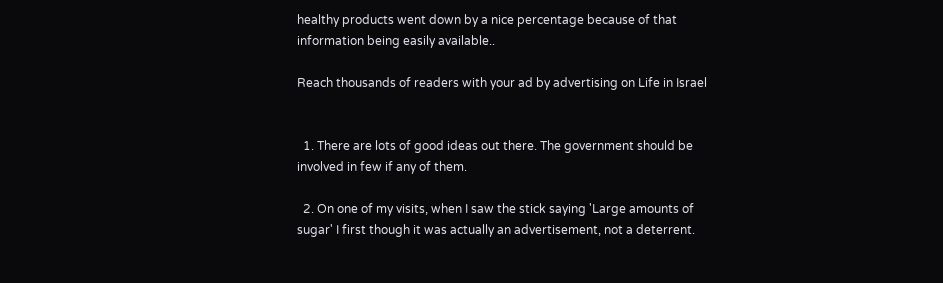healthy products went down by a nice percentage because of that information being easily available..

Reach thousands of readers with your ad by advertising on Life in Israel


  1. There are lots of good ideas out there. The government should be involved in few if any of them.

  2. On one of my visits, when I saw the stick saying 'Large amounts of sugar' I first though it was actually an advertisement, not a deterrent.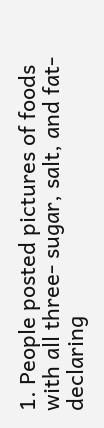1. People posted pictures of foods with all three- sugar, salt, and fat- declaring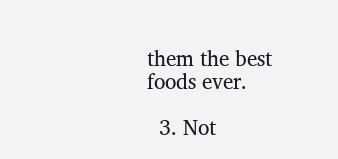them the best foods ever.

  3. Not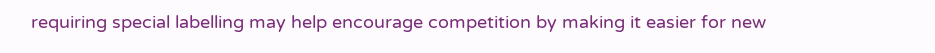requiring special labelling may help encourage competition by making it easier for new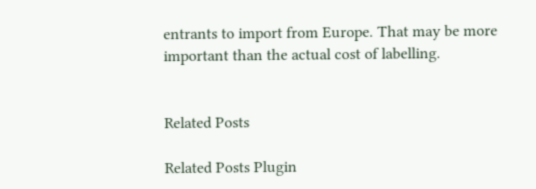entrants to import from Europe. That may be more important than the actual cost of labelling.


Related Posts

Related Posts Plugin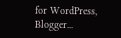for WordPress, Blogger...